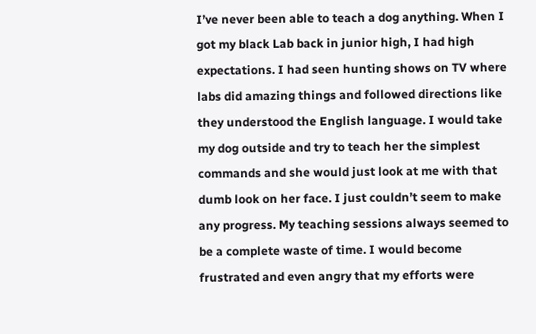I’ve never been able to teach a dog anything. When I got my black Lab back in junior high, I had high expectations. I had seen hunting shows on TV where labs did amazing things and followed directions like they understood the English language. I would take my dog outside and try to teach her the simplest commands and she would just look at me with that dumb look on her face. I just couldn’t seem to make any progress. My teaching sessions always seemed to be a complete waste of time. I would become frustrated and even angry that my efforts were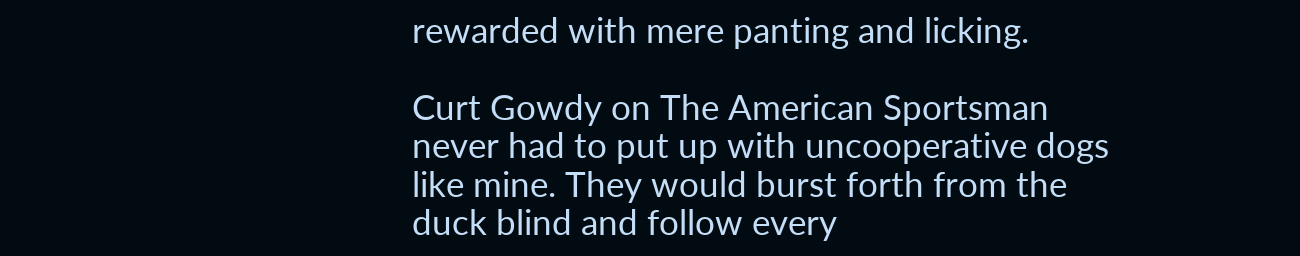rewarded with mere panting and licking.

Curt Gowdy on The American Sportsman never had to put up with uncooperative dogs like mine. They would burst forth from the duck blind and follow every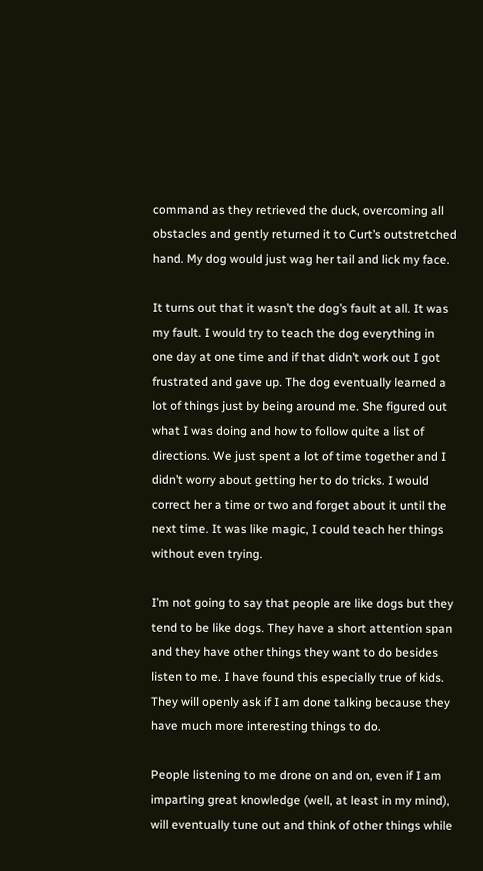command as they retrieved the duck, overcoming all obstacles and gently returned it to Curt’s outstretched hand. My dog would just wag her tail and lick my face.

It turns out that it wasn’t the dog’s fault at all. It was my fault. I would try to teach the dog everything in one day at one time and if that didn’t work out I got frustrated and gave up. The dog eventually learned a lot of things just by being around me. She figured out what I was doing and how to follow quite a list of directions. We just spent a lot of time together and I didn’t worry about getting her to do tricks. I would correct her a time or two and forget about it until the next time. It was like magic, I could teach her things without even trying.

I’m not going to say that people are like dogs but they tend to be like dogs. They have a short attention span and they have other things they want to do besides listen to me. I have found this especially true of kids. They will openly ask if I am done talking because they have much more interesting things to do.

People listening to me drone on and on, even if I am imparting great knowledge (well, at least in my mind), will eventually tune out and think of other things while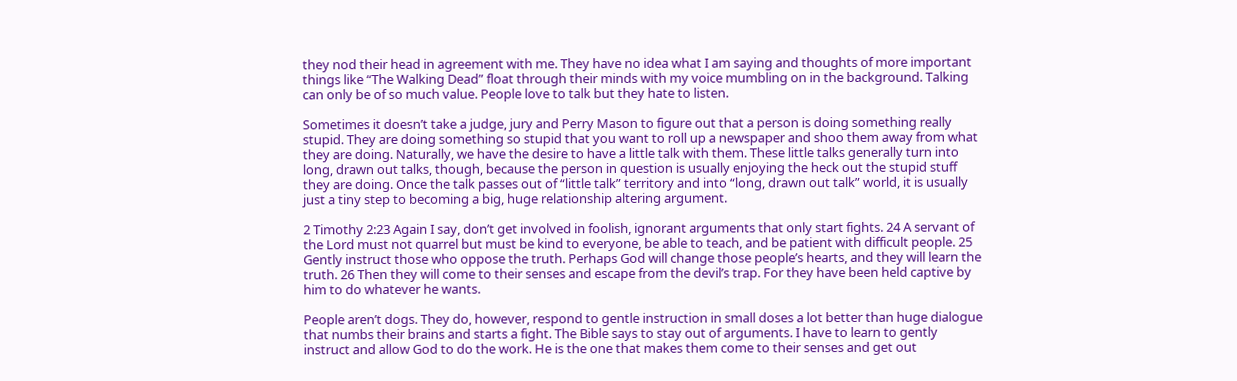they nod their head in agreement with me. They have no idea what I am saying and thoughts of more important things like “The Walking Dead” float through their minds with my voice mumbling on in the background. Talking can only be of so much value. People love to talk but they hate to listen.

Sometimes it doesn’t take a judge, jury and Perry Mason to figure out that a person is doing something really stupid. They are doing something so stupid that you want to roll up a newspaper and shoo them away from what they are doing. Naturally, we have the desire to have a little talk with them. These little talks generally turn into long, drawn out talks, though, because the person in question is usually enjoying the heck out the stupid stuff they are doing. Once the talk passes out of “little talk” territory and into “long, drawn out talk” world, it is usually just a tiny step to becoming a big, huge relationship altering argument.

2 Timothy 2:23 Again I say, don’t get involved in foolish, ignorant arguments that only start fights. 24 A servant of the Lord must not quarrel but must be kind to everyone, be able to teach, and be patient with difficult people. 25 Gently instruct those who oppose the truth. Perhaps God will change those people’s hearts, and they will learn the truth. 26 Then they will come to their senses and escape from the devil’s trap. For they have been held captive by him to do whatever he wants.

People aren’t dogs. They do, however, respond to gentle instruction in small doses a lot better than huge dialogue that numbs their brains and starts a fight. The Bible says to stay out of arguments. I have to learn to gently instruct and allow God to do the work. He is the one that makes them come to their senses and get out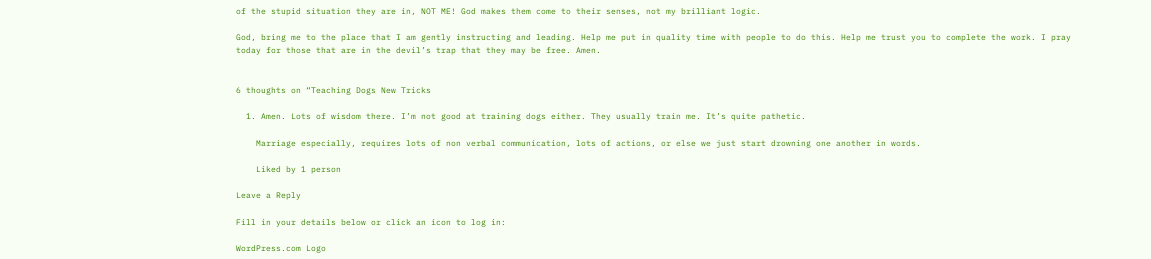of the stupid situation they are in, NOT ME! God makes them come to their senses, not my brilliant logic.

God, bring me to the place that I am gently instructing and leading. Help me put in quality time with people to do this. Help me trust you to complete the work. I pray today for those that are in the devil’s trap that they may be free. Amen.


6 thoughts on “Teaching Dogs New Tricks

  1. Amen. Lots of wisdom there. I’m not good at training dogs either. They usually train me. It’s quite pathetic.

    Marriage especially, requires lots of non verbal communication, lots of actions, or else we just start drowning one another in words.

    Liked by 1 person

Leave a Reply

Fill in your details below or click an icon to log in:

WordPress.com Logo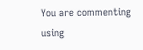You are commenting using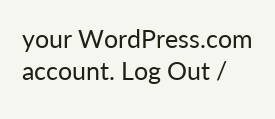your WordPress.com account. Log Out /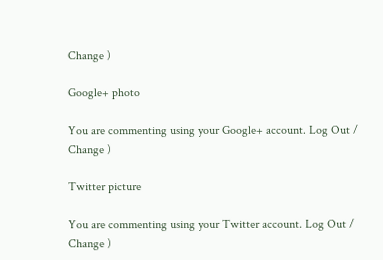Change )

Google+ photo

You are commenting using your Google+ account. Log Out /  Change )

Twitter picture

You are commenting using your Twitter account. Log Out /  Change )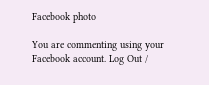Facebook photo

You are commenting using your Facebook account. Log Out /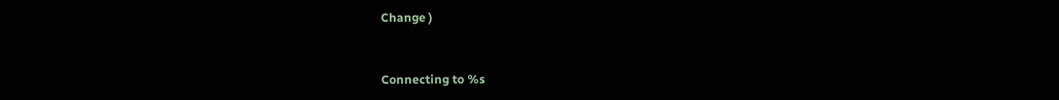Change )


Connecting to %s